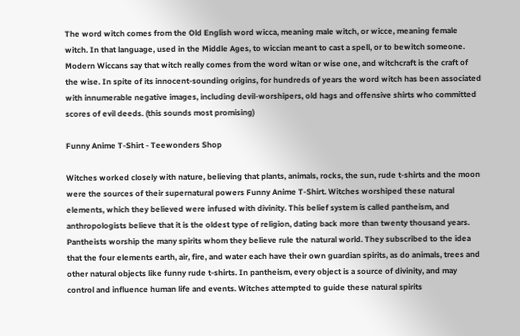The word witch comes from the Old English word wicca, meaning male witch, or wicce, meaning female witch. In that language, used in the Middle Ages, to wiccian meant to cast a spell, or to bewitch someone. Modern Wiccans say that witch really comes from the word witan or wise one, and witchcraft is the craft of the wise. In spite of its innocent-sounding origins, for hundreds of years the word witch has been associated with innumerable negative images, including devil-worshipers, old hags and offensive shirts who committed scores of evil deeds. (this sounds most promising)

Funny Anime T-Shirt - Teewonders Shop

Witches worked closely with nature, believing that plants, animals, rocks, the sun, rude t-shirts and the moon were the sources of their supernatural powers Funny Anime T-Shirt. Witches worshiped these natural elements, which they believed were infused with divinity. This belief system is called pantheism, and anthropologists believe that it is the oldest type of religion, dating back more than twenty thousand years. Pantheists worship the many spirits whom they believe rule the natural world. They subscribed to the idea that the four elements earth, air, fire, and water each have their own guardian spirits, as do animals, trees and other natural objects like funny rude t-shirts. In pantheism, every object is a source of divinity, and may control and influence human life and events. Witches attempted to guide these natural spirits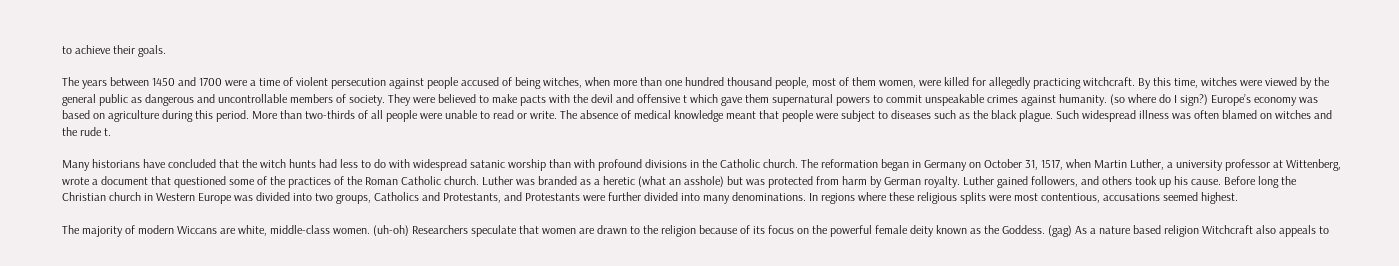to achieve their goals.

The years between 1450 and 1700 were a time of violent persecution against people accused of being witches, when more than one hundred thousand people, most of them women, were killed for allegedly practicing witchcraft. By this time, witches were viewed by the general public as dangerous and uncontrollable members of society. They were believed to make pacts with the devil and offensive t which gave them supernatural powers to commit unspeakable crimes against humanity. (so where do I sign?) Europe’s economy was based on agriculture during this period. More than two-thirds of all people were unable to read or write. The absence of medical knowledge meant that people were subject to diseases such as the black plague. Such widespread illness was often blamed on witches and the rude t.

Many historians have concluded that the witch hunts had less to do with widespread satanic worship than with profound divisions in the Catholic church. The reformation began in Germany on October 31, 1517, when Martin Luther, a university professor at Wittenberg, wrote a document that questioned some of the practices of the Roman Catholic church. Luther was branded as a heretic (what an asshole) but was protected from harm by German royalty. Luther gained followers, and others took up his cause. Before long the Christian church in Western Europe was divided into two groups, Catholics and Protestants, and Protestants were further divided into many denominations. In regions where these religious splits were most contentious, accusations seemed highest.

The majority of modern Wiccans are white, middle-class women. (uh-oh) Researchers speculate that women are drawn to the religion because of its focus on the powerful female deity known as the Goddess. (gag) As a nature based religion Witchcraft also appeals to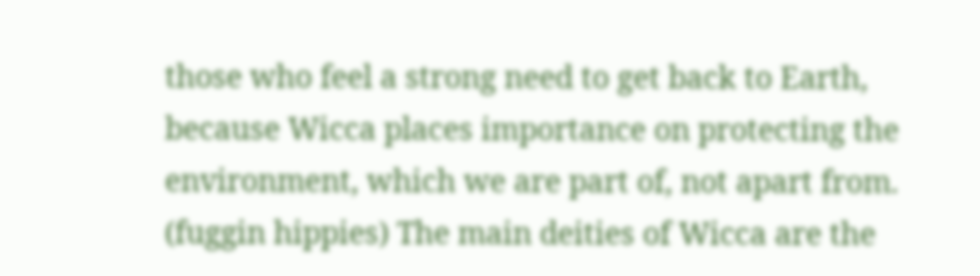those who feel a strong need to get back to Earth, because Wicca places importance on protecting the environment, which we are part of, not apart from. (fuggin hippies) The main deities of Wicca are the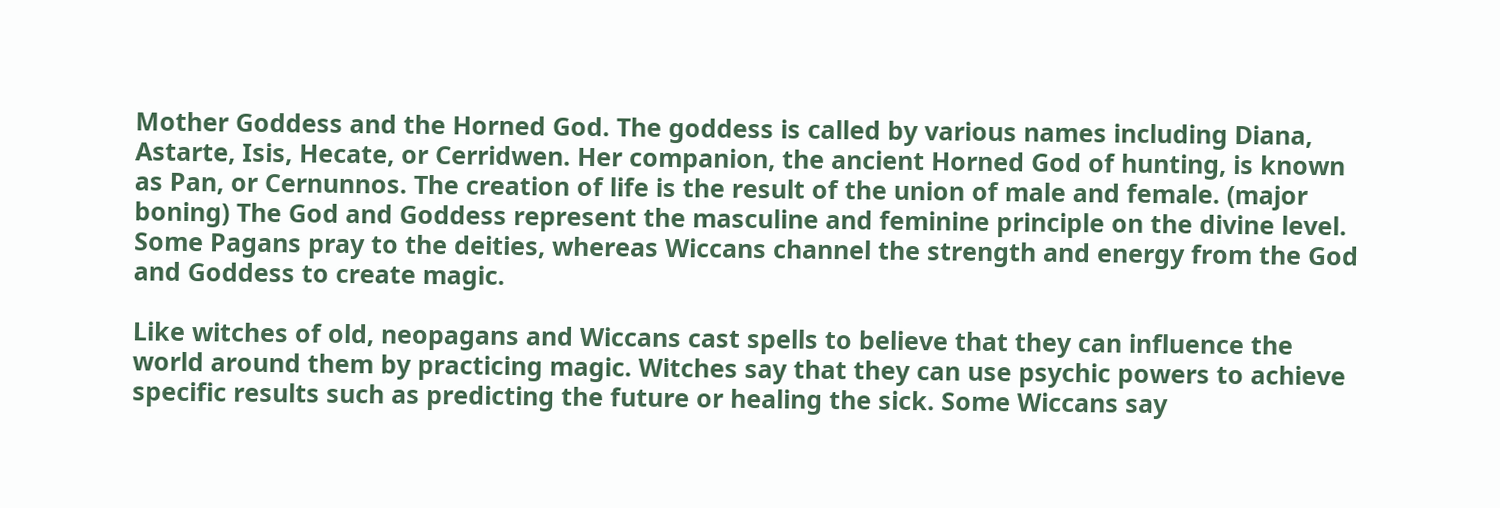Mother Goddess and the Horned God. The goddess is called by various names including Diana, Astarte, Isis, Hecate, or Cerridwen. Her companion, the ancient Horned God of hunting, is known as Pan, or Cernunnos. The creation of life is the result of the union of male and female. (major boning) The God and Goddess represent the masculine and feminine principle on the divine level. Some Pagans pray to the deities, whereas Wiccans channel the strength and energy from the God and Goddess to create magic.

Like witches of old, neopagans and Wiccans cast spells to believe that they can influence the world around them by practicing magic. Witches say that they can use psychic powers to achieve specific results such as predicting the future or healing the sick. Some Wiccans say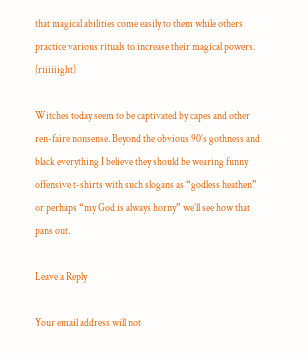that magical abilities come easily to them while others practice various rituals to increase their magical powers. (riiiiiight)

Witches today seem to be captivated by capes and other ren-faire nonsense. Beyond the obvious 90’s gothness and black everything I believe they should be wearing funny offensive t-shirts with such slogans as “godless heathen” or perhaps “my God is always horny” we’ll see how that pans out.

Leave a Reply

Your email address will not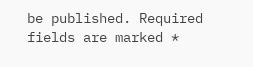be published. Required fields are marked *